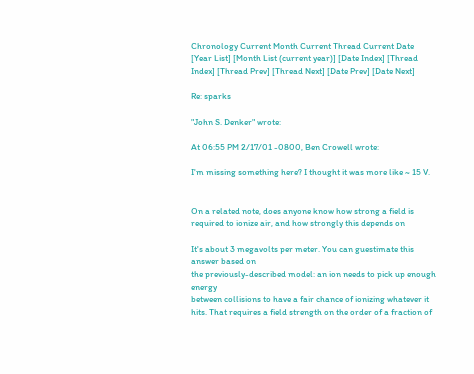Chronology Current Month Current Thread Current Date
[Year List] [Month List (current year)] [Date Index] [Thread Index] [Thread Prev] [Thread Next] [Date Prev] [Date Next]

Re: sparks

"John S. Denker" wrote:

At 06:55 PM 2/17/01 -0800, Ben Crowell wrote:

I'm missing something here? I thought it was more like ~ 15 V.


On a related note, does anyone know how strong a field is
required to ionize air, and how strongly this depends on

It's about 3 megavolts per meter. You can guestimate this answer based on
the previously-described model: an ion needs to pick up enough energy
between collisions to have a fair chance of ionizing whatever it
hits. That requires a field strength on the order of a fraction of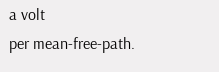a volt
per mean-free-path.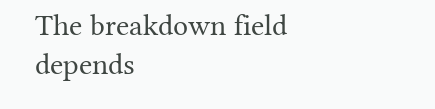The breakdown field depends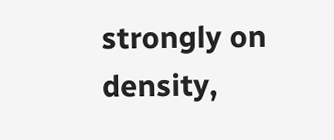strongly on density,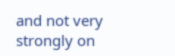and not very strongly on